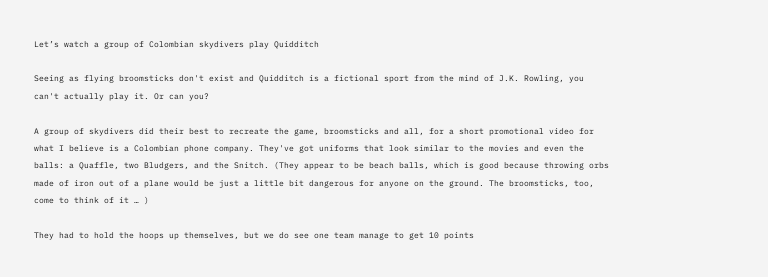Let’s watch a group of Colombian skydivers play Quidditch

Seeing as flying broomsticks don't exist and Quidditch is a fictional sport from the mind of J.K. Rowling, you can't actually play it. Or can you?

A group of skydivers did their best to recreate the game, broomsticks and all, for a short promotional video for what I believe is a Colombian phone company. They've got uniforms that look similar to the movies and even the balls: a Quaffle, two Bludgers, and the Snitch. (They appear to be beach balls, which is good because throwing orbs made of iron out of a plane would be just a little bit dangerous for anyone on the ground. The broomsticks, too, come to think of it … )

They had to hold the hoops up themselves, but we do see one team manage to get 10 points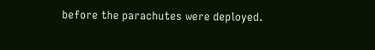before the parachutes were deployed.